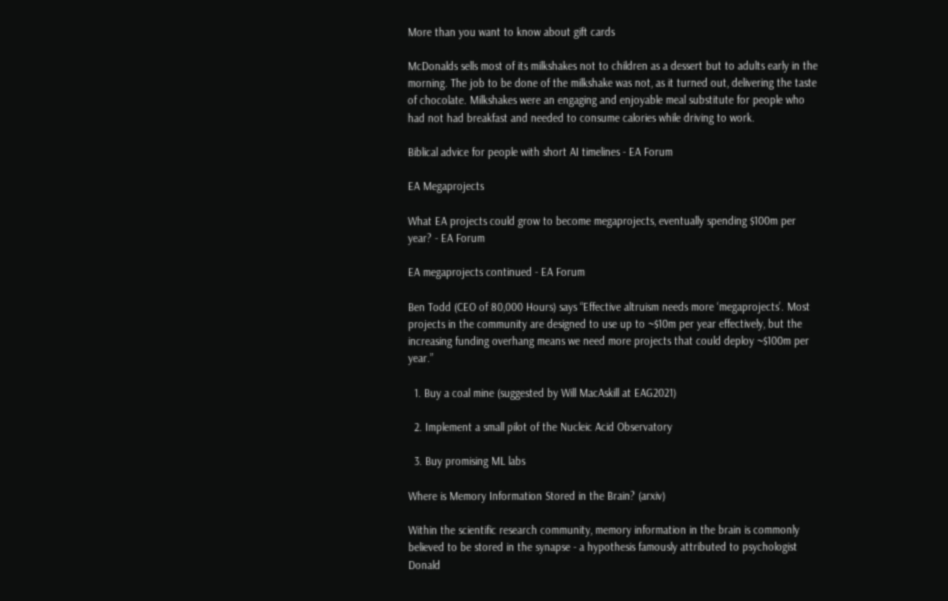More than you want to know about gift cards

McDonalds sells most of its milkshakes not to children as a dessert but to adults early in the morning. The job to be done of the milkshake was not, as it turned out, delivering the taste of chocolate. Milkshakes were an engaging and enjoyable meal substitute for people who had not had breakfast and needed to consume calories while driving to work.

Biblical advice for people with short AI timelines - EA Forum

EA Megaprojects

What EA projects could grow to become megaprojects, eventually spending $100m per year? - EA Forum

EA megaprojects continued - EA Forum

Ben Todd (CEO of 80,000 Hours) says “Effective altruism needs more ‘megaprojects’. Most projects in the community are designed to use up to ~$10m per year effectively, but the increasing funding overhang means we need more projects that could deploy ~$100m per year.”

  1. Buy a coal mine (suggested by Will MacAskill at EAG2021)

  2. Implement a small pilot of the Nucleic Acid Observatory

  3. Buy promising ML labs

Where is Memory Information Stored in the Brain? (arxiv)

Within the scientific research community, memory information in the brain is commonly believed to be stored in the synapse - a hypothesis famously attributed to psychologist Donald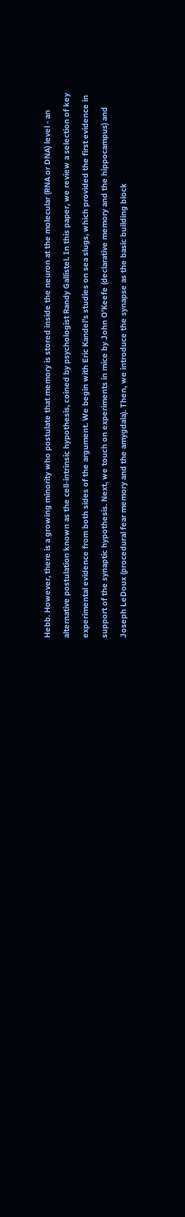Hebb. However, there is a growing minority who postulate that memory is stored inside the neuron at the molecular (RNA or DNA) level - an alternative postulation known as the cell-intrinsic hypothesis, coined by psychologist Randy Gallistel. In this paper, we review a selection of key experimental evidence from both sides of the argument. We begin with Eric Kandel’s studies on sea slugs, which provided the first evidence in support of the synaptic hypothesis. Next, we touch on experiments in mice by John O’Keefe (declarative memory and the hippocampus) and Joseph LeDoux (procedural fear memory and the amygdala). Then, we introduce the synapse as the basic building block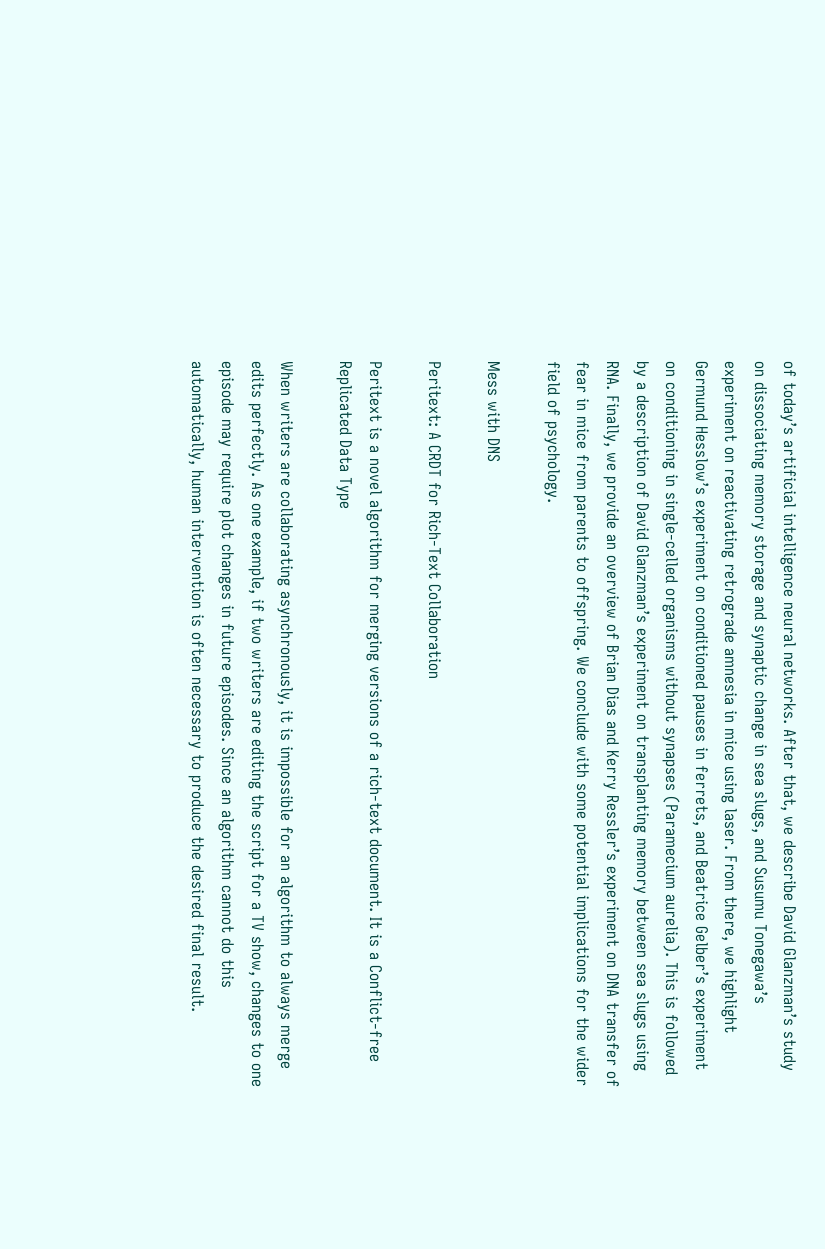of today’s artificial intelligence neural networks. After that, we describe David Glanzman’s study on dissociating memory storage and synaptic change in sea slugs, and Susumu Tonegawa’s experiment on reactivating retrograde amnesia in mice using laser. From there, we highlight Germund Hesslow’s experiment on conditioned pauses in ferrets, and Beatrice Gelber’s experiment on conditioning in single-celled organisms without synapses (Paramecium aurelia). This is followed by a description of David Glanzman’s experiment on transplanting memory between sea slugs using RNA. Finally, we provide an overview of Brian Dias and Kerry Ressler’s experiment on DNA transfer of fear in mice from parents to offspring. We conclude with some potential implications for the wider field of psychology.

Mess with DNS

Peritext: A CRDT for Rich-Text Collaboration

Peritext is a novel algorithm for merging versions of a rich-text document. It is a Conflict-free Replicated Data Type

When writers are collaborating asynchronously, it is impossible for an algorithm to always merge edits perfectly. As one example, if two writers are editing the script for a TV show, changes to one episode may require plot changes in future episodes. Since an algorithm cannot do this automatically, human intervention is often necessary to produce the desired final result.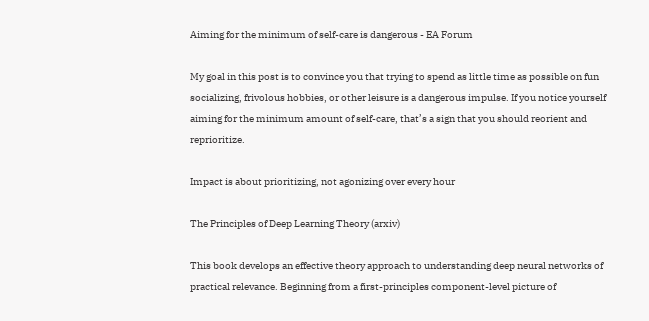Aiming for the minimum of self-care is dangerous - EA Forum

My goal in this post is to convince you that trying to spend as little time as possible on fun socializing, frivolous hobbies, or other leisure is a dangerous impulse. If you notice yourself aiming for the minimum amount of self-care, that’s a sign that you should reorient and reprioritize.

Impact is about prioritizing, not agonizing over every hour

The Principles of Deep Learning Theory (arxiv)

This book develops an effective theory approach to understanding deep neural networks of practical relevance. Beginning from a first-principles component-level picture of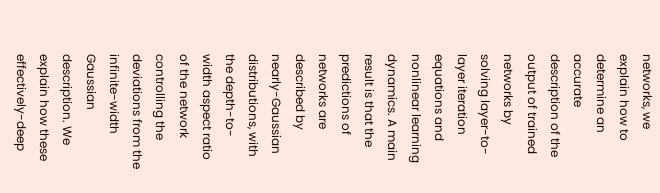networks, we explain how to determine an accurate description of the output of trained networks by solving layer-to-layer iteration equations and nonlinear learning dynamics. A main result is that the predictions of networks are described by nearly-Gaussian distributions, with the depth-to-width aspect ratio of the network controlling the deviations from the infinite-width Gaussian description. We explain how these effectively-deep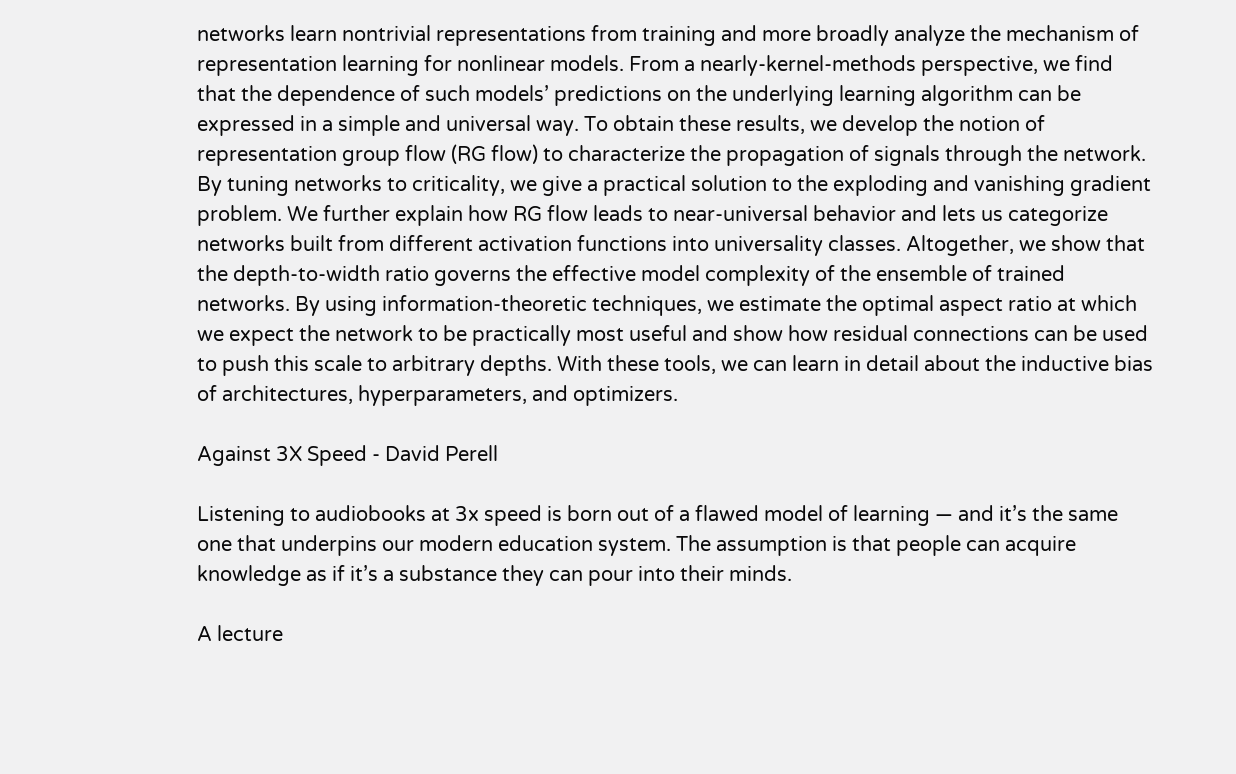networks learn nontrivial representations from training and more broadly analyze the mechanism of representation learning for nonlinear models. From a nearly-kernel-methods perspective, we find that the dependence of such models’ predictions on the underlying learning algorithm can be expressed in a simple and universal way. To obtain these results, we develop the notion of representation group flow (RG flow) to characterize the propagation of signals through the network. By tuning networks to criticality, we give a practical solution to the exploding and vanishing gradient problem. We further explain how RG flow leads to near-universal behavior and lets us categorize networks built from different activation functions into universality classes. Altogether, we show that the depth-to-width ratio governs the effective model complexity of the ensemble of trained networks. By using information-theoretic techniques, we estimate the optimal aspect ratio at which we expect the network to be practically most useful and show how residual connections can be used to push this scale to arbitrary depths. With these tools, we can learn in detail about the inductive bias of architectures, hyperparameters, and optimizers.

Against 3X Speed - David Perell

Listening to audiobooks at 3x speed is born out of a flawed model of learning — and it’s the same one that underpins our modern education system. The assumption is that people can acquire knowledge as if it’s a substance they can pour into their minds.

A lecture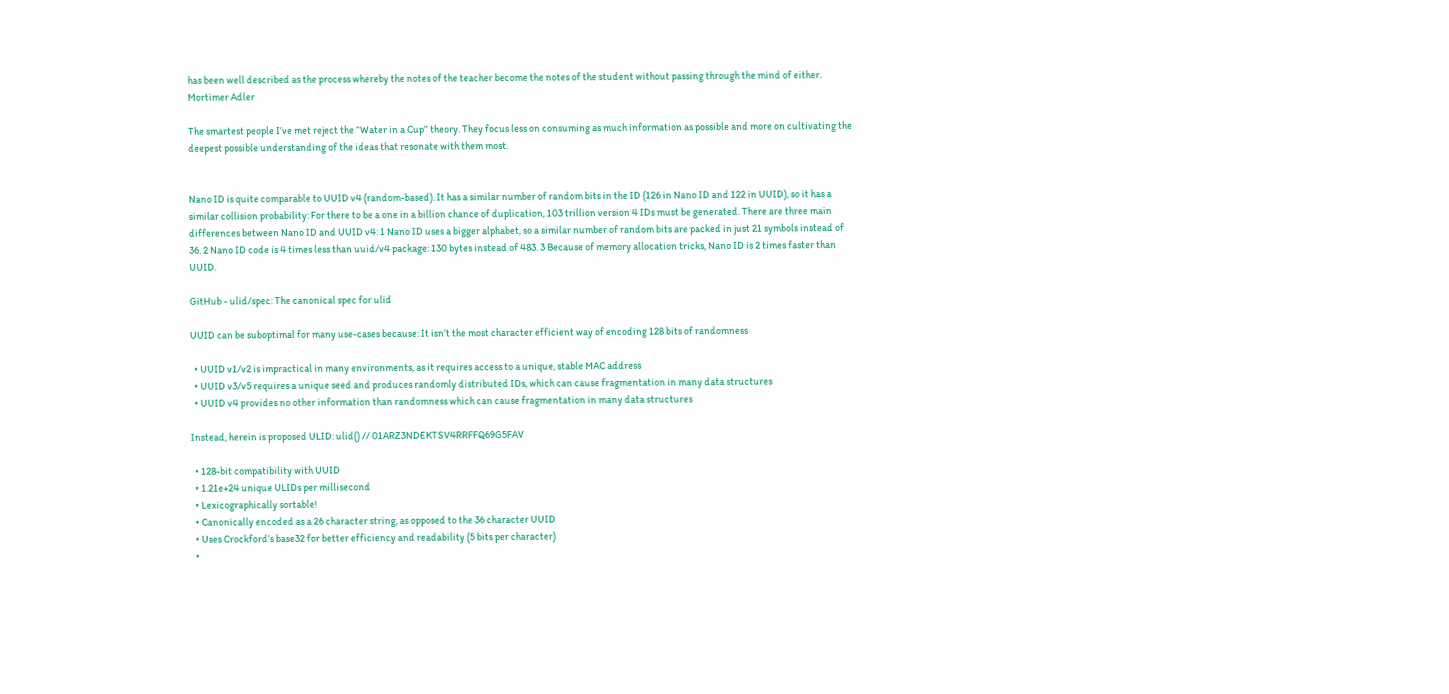has been well described as the process whereby the notes of the teacher become the notes of the student without passing through the mind of either. Mortimer Adler

The smartest people I’ve met reject the “Water in a Cup” theory. They focus less on consuming as much information as possible and more on cultivating the deepest possible understanding of the ideas that resonate with them most.


Nano ID is quite comparable to UUID v4 (random-based). It has a similar number of random bits in the ID (126 in Nano ID and 122 in UUID), so it has a similar collision probability: For there to be a one in a billion chance of duplication, 103 trillion version 4 IDs must be generated. There are three main differences between Nano ID and UUID v4: 1 Nano ID uses a bigger alphabet, so a similar number of random bits are packed in just 21 symbols instead of 36. 2 Nano ID code is 4 times less than uuid/v4 package: 130 bytes instead of 483. 3 Because of memory allocation tricks, Nano ID is 2 times faster than UUID.

GitHub - ulid/spec: The canonical spec for ulid

UUID can be suboptimal for many use-cases because: It isn’t the most character efficient way of encoding 128 bits of randomness

  • UUID v1/v2 is impractical in many environments, as it requires access to a unique, stable MAC address
  • UUID v3/v5 requires a unique seed and produces randomly distributed IDs, which can cause fragmentation in many data structures
  • UUID v4 provides no other information than randomness which can cause fragmentation in many data structures

Instead, herein is proposed ULID: ulid() // 01ARZ3NDEKTSV4RRFFQ69G5FAV

  • 128-bit compatibility with UUID
  • 1.21e+24 unique ULIDs per millisecond
  • Lexicographically sortable!
  • Canonically encoded as a 26 character string, as opposed to the 36 character UUID
  • Uses Crockford’s base32 for better efficiency and readability (5 bits per character)
  •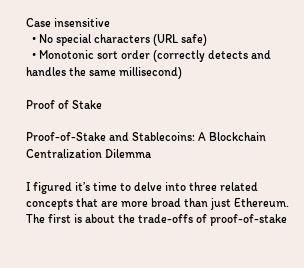Case insensitive
  • No special characters (URL safe)
  • Monotonic sort order (correctly detects and handles the same millisecond)

Proof of Stake

Proof-of-Stake and Stablecoins: A Blockchain Centralization Dilemma

I figured it’s time to delve into three related concepts that are more broad than just Ethereum. The first is about the trade-offs of proof-of-stake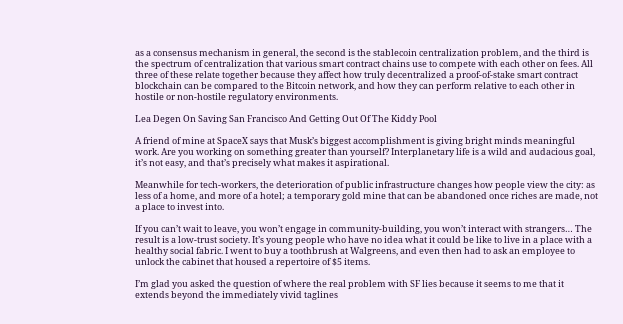as a consensus mechanism in general, the second is the stablecoin centralization problem, and the third is the spectrum of centralization that various smart contract chains use to compete with each other on fees. All three of these relate together because they affect how truly decentralized a proof-of-stake smart contract blockchain can be compared to the Bitcoin network, and how they can perform relative to each other in hostile or non-hostile regulatory environments.

Lea Degen On Saving San Francisco And Getting Out Of The Kiddy Pool

A friend of mine at SpaceX says that Musk’s biggest accomplishment is giving bright minds meaningful work. Are you working on something greater than yourself? Interplanetary life is a wild and audacious goal, it’s not easy, and that’s precisely what makes it aspirational.

Meanwhile for tech-workers, the deterioration of public infrastructure changes how people view the city: as less of a home, and more of a hotel; a temporary gold mine that can be abandoned once riches are made, not a place to invest into.

If you can’t wait to leave, you won’t engage in community-building, you won’t interact with strangers… The result is a low-trust society. It’s young people who have no idea what it could be like to live in a place with a healthy social fabric. I went to buy a toothbrush at Walgreens, and even then had to ask an employee to unlock the cabinet that housed a repertoire of $5 items.

I’m glad you asked the question of where the real problem with SF lies because it seems to me that it extends beyond the immediately vivid taglines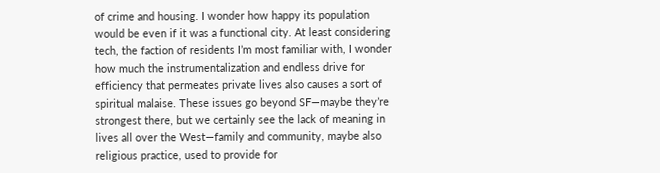of crime and housing. I wonder how happy its population would be even if it was a functional city. At least considering tech, the faction of residents I’m most familiar with, I wonder how much the instrumentalization and endless drive for efficiency that permeates private lives also causes a sort of spiritual malaise. These issues go beyond SF—maybe they’re strongest there, but we certainly see the lack of meaning in lives all over the West—family and community, maybe also religious practice, used to provide for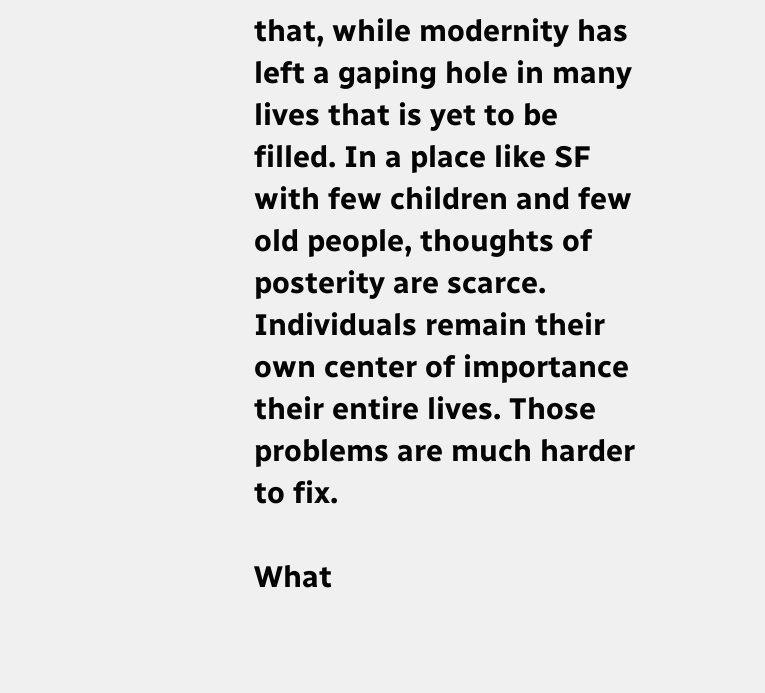that, while modernity has left a gaping hole in many lives that is yet to be filled. In a place like SF with few children and few old people, thoughts of posterity are scarce. Individuals remain their own center of importance their entire lives. Those problems are much harder to fix.

What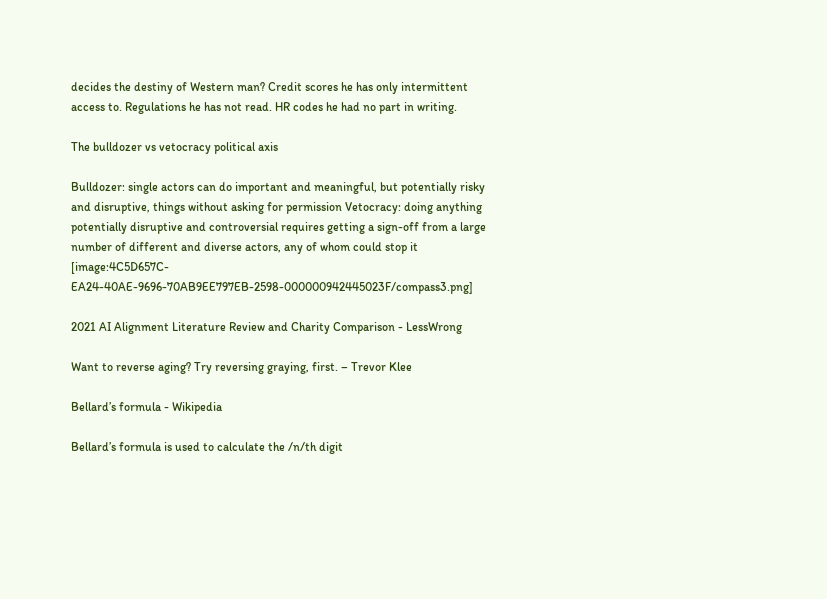decides the destiny of Western man? Credit scores he has only intermittent access to. Regulations he has not read. HR codes he had no part in writing.

The bulldozer vs vetocracy political axis

Bulldozer: single actors can do important and meaningful, but potentially risky and disruptive, things without asking for permission Vetocracy: doing anything potentially disruptive and controversial requires getting a sign-off from a large number of different and diverse actors, any of whom could stop it [image:4C5D657C-EA24-40AE-9696-70AB9EE797EB-2598-000000942445023F/compass3.png]

2021 AI Alignment Literature Review and Charity Comparison - LessWrong

Want to reverse aging? Try reversing graying, first. – Trevor Klee

Bellard’s formula - Wikipedia

Bellard’s formula is used to calculate the /n/th digit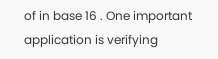of in base 16 . One important application is verifying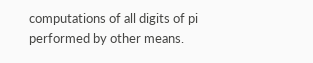computations of all digits of pi performed by other means.